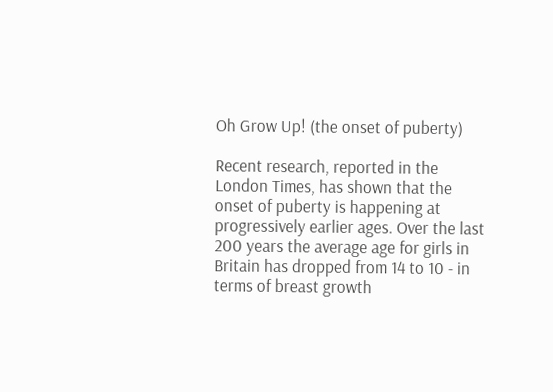Oh Grow Up! (the onset of puberty)

Recent research, reported in the London Times, has shown that the onset of puberty is happening at progressively earlier ages. Over the last 200 years the average age for girls in Britain has dropped from 14 to 10 - in terms of breast growth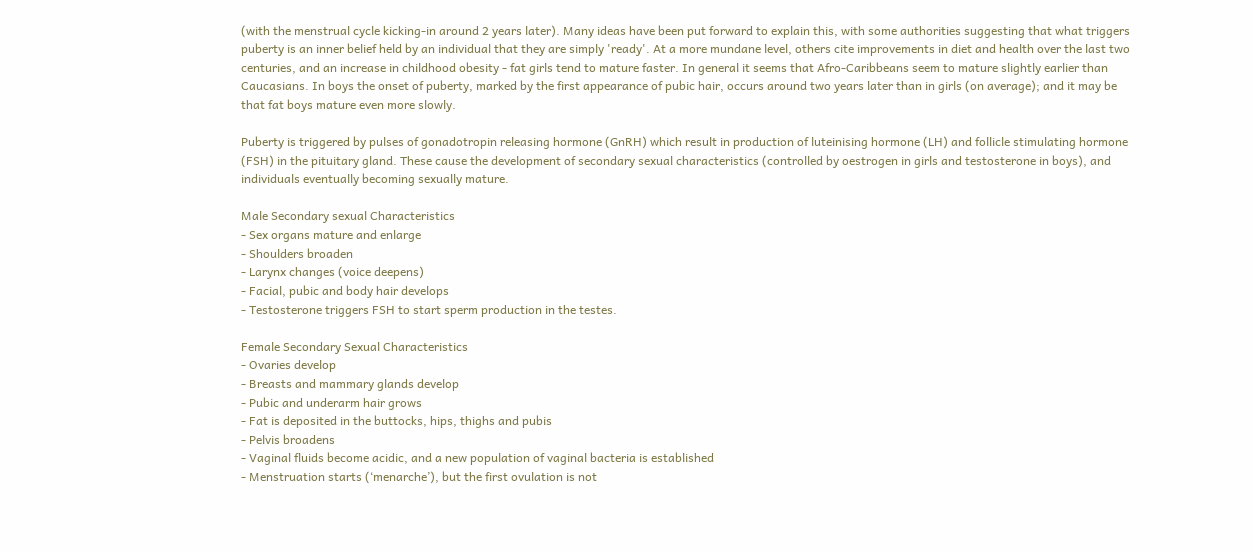(with the menstrual cycle kicking-in around 2 years later). Many ideas have been put forward to explain this, with some authorities suggesting that what triggers puberty is an inner belief held by an individual that they are simply 'ready'. At a more mundane level, others cite improvements in diet and health over the last two centuries, and an increase in childhood obesity - fat girls tend to mature faster. In general it seems that Afro-Caribbeans seem to mature slightly earlier than Caucasians. In boys the onset of puberty, marked by the first appearance of pubic hair, occurs around two years later than in girls (on average); and it may be that fat boys mature even more slowly.

Puberty is triggered by pulses of gonadotropin releasing hormone (GnRH) which result in production of luteinising hormone (LH) and follicle stimulating hormone (FSH) in the pituitary gland. These cause the development of secondary sexual characteristics (controlled by oestrogen in girls and testosterone in boys), and individuals eventually becoming sexually mature.

Male Secondary sexual Characteristics
- Sex organs mature and enlarge
- Shoulders broaden
- Larynx changes (voice deepens)
- Facial, pubic and body hair develops
- Testosterone triggers FSH to start sperm production in the testes.

Female Secondary Sexual Characteristics
- Ovaries develop
- Breasts and mammary glands develop
- Pubic and underarm hair grows
- Fat is deposited in the buttocks, hips, thighs and pubis
- Pelvis broadens
- Vaginal fluids become acidic, and a new population of vaginal bacteria is established
- Menstruation starts (‘menarche’), but the first ovulation is not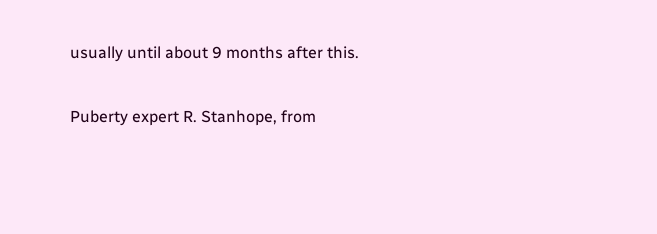usually until about 9 months after this.

Puberty expert R. Stanhope, from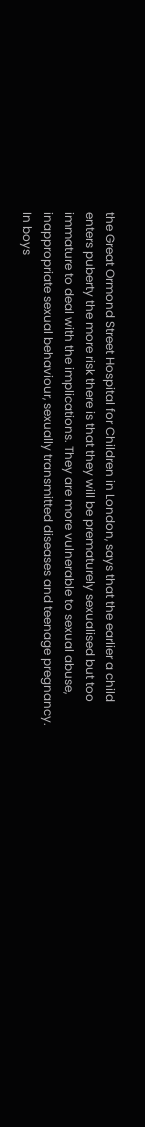the Great Ormond Street Hospital for Children in London, says that the earlier a child enters puberty the more risk there is that they will be prematurely sexualised but too immature to deal with the implications. They are more vulnerable to sexual abuse, inappropriate sexual behaviour, sexually transmitted diseases and teenage pregnancy. In boys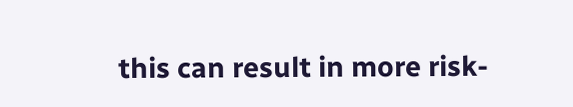this can result in more risk-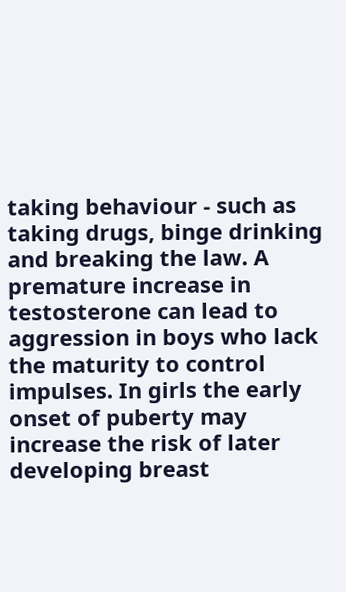taking behaviour - such as taking drugs, binge drinking and breaking the law. A premature increase in testosterone can lead to aggression in boys who lack the maturity to control impulses. In girls the early onset of puberty may increase the risk of later developing breast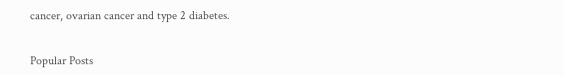cancer, ovarian cancer and type 2 diabetes.


Popular Posts